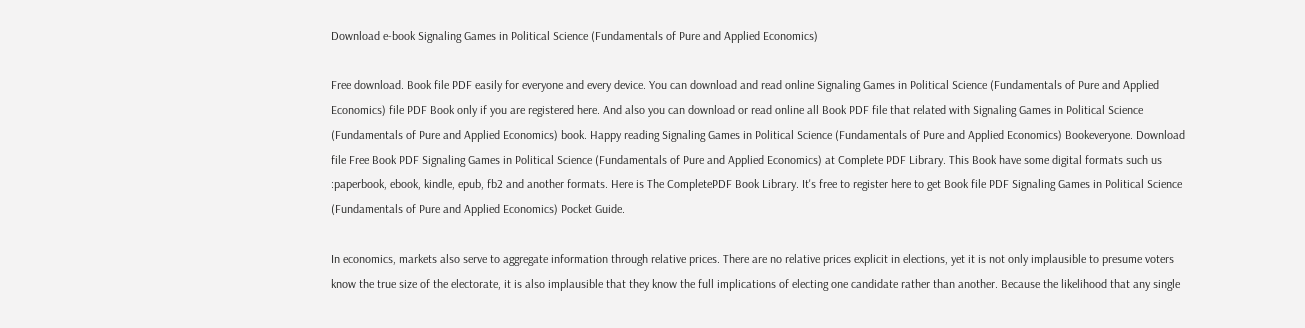Download e-book Signaling Games in Political Science (Fundamentals of Pure and Applied Economics)

Free download. Book file PDF easily for everyone and every device. You can download and read online Signaling Games in Political Science (Fundamentals of Pure and Applied Economics) file PDF Book only if you are registered here. And also you can download or read online all Book PDF file that related with Signaling Games in Political Science (Fundamentals of Pure and Applied Economics) book. Happy reading Signaling Games in Political Science (Fundamentals of Pure and Applied Economics) Bookeveryone. Download file Free Book PDF Signaling Games in Political Science (Fundamentals of Pure and Applied Economics) at Complete PDF Library. This Book have some digital formats such us :paperbook, ebook, kindle, epub, fb2 and another formats. Here is The CompletePDF Book Library. It's free to register here to get Book file PDF Signaling Games in Political Science (Fundamentals of Pure and Applied Economics) Pocket Guide.

In economics, markets also serve to aggregate information through relative prices. There are no relative prices explicit in elections, yet it is not only implausible to presume voters know the true size of the electorate, it is also implausible that they know the full implications of electing one candidate rather than another. Because the likelihood that any single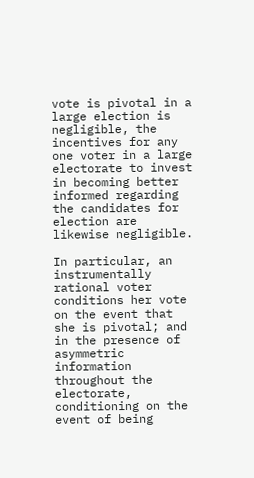vote is pivotal in a large election is negligible, the incentives for any one voter in a large electorate to invest in becoming better informed regarding the candidates for election are likewise negligible.

In particular, an instrumentally rational voter conditions her vote on the event that she is pivotal; and in the presence of asymmetric information throughout the electorate, conditioning on the event of being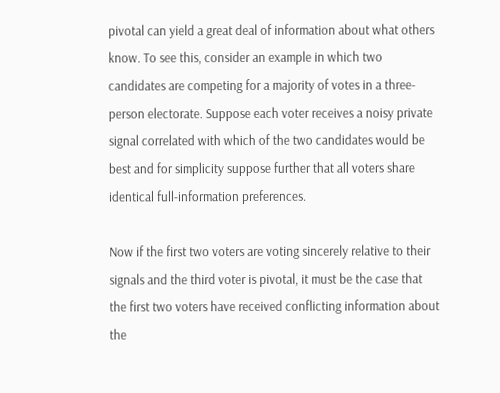pivotal can yield a great deal of information about what others know. To see this, consider an example in which two candidates are competing for a majority of votes in a three-person electorate. Suppose each voter receives a noisy private signal correlated with which of the two candidates would be best and for simplicity suppose further that all voters share identical full-information preferences.

Now if the first two voters are voting sincerely relative to their signals and the third voter is pivotal, it must be the case that the first two voters have received conflicting information about the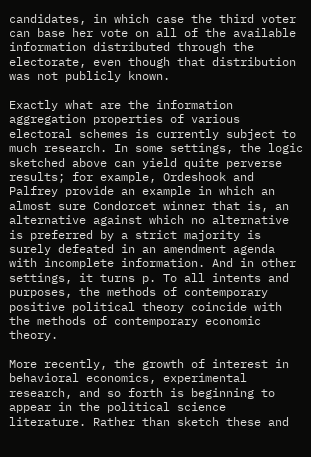candidates, in which case the third voter can base her vote on all of the available information distributed through the electorate, even though that distribution was not publicly known.

Exactly what are the information aggregation properties of various electoral schemes is currently subject to much research. In some settings, the logic sketched above can yield quite perverse results; for example, Ordeshook and Palfrey provide an example in which an almost sure Condorcet winner that is, an alternative against which no alternative is preferred by a strict majority is surely defeated in an amendment agenda with incomplete information. And in other settings, it turns p. To all intents and purposes, the methods of contemporary positive political theory coincide with the methods of contemporary economic theory.

More recently, the growth of interest in behavioral economics, experimental research, and so forth is beginning to appear in the political science literature. Rather than sketch these and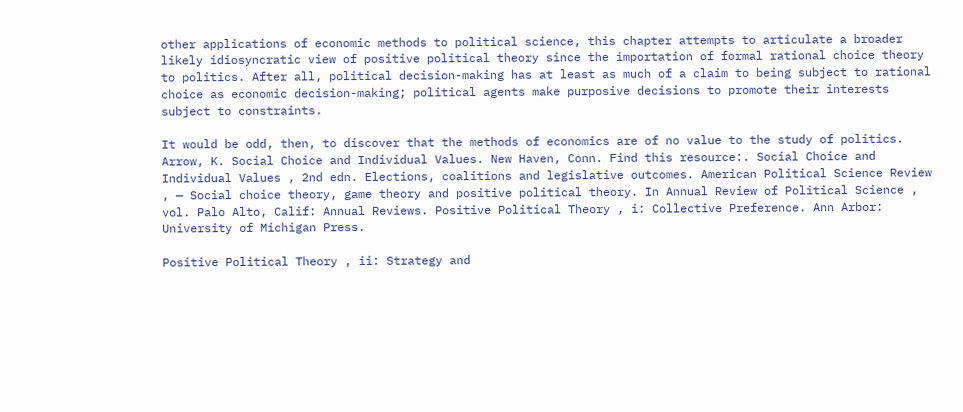other applications of economic methods to political science, this chapter attempts to articulate a broader likely idiosyncratic view of positive political theory since the importation of formal rational choice theory to politics. After all, political decision-making has at least as much of a claim to being subject to rational choice as economic decision-making; political agents make purposive decisions to promote their interests subject to constraints.

It would be odd, then, to discover that the methods of economics are of no value to the study of politics. Arrow, K. Social Choice and Individual Values. New Haven, Conn. Find this resource:. Social Choice and Individual Values , 2nd edn. Elections, coalitions and legislative outcomes. American Political Science Review , — Social choice theory, game theory and positive political theory. In Annual Review of Political Science , vol. Palo Alto, Calif: Annual Reviews. Positive Political Theory , i: Collective Preference. Ann Arbor: University of Michigan Press.

Positive Political Theory , ii: Strategy and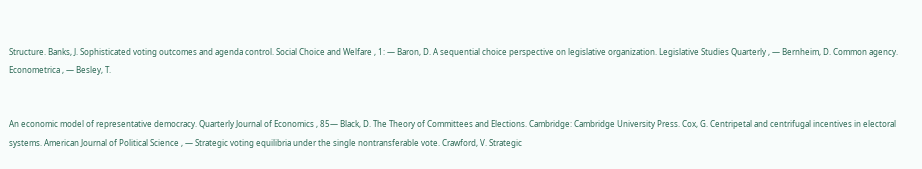Structure. Banks, J. Sophisticated voting outcomes and agenda control. Social Choice and Welfare , 1: — Baron, D. A sequential choice perspective on legislative organization. Legislative Studies Quarterly , — Bernheim, D. Common agency. Econometrica , — Besley, T.


An economic model of representative democracy. Quarterly Journal of Economics , 85— Black, D. The Theory of Committees and Elections. Cambridge: Cambridge University Press. Cox, G. Centripetal and centrifugal incentives in electoral systems. American Journal of Political Science , — Strategic voting equilibria under the single nontransferable vote. Crawford, V. Strategic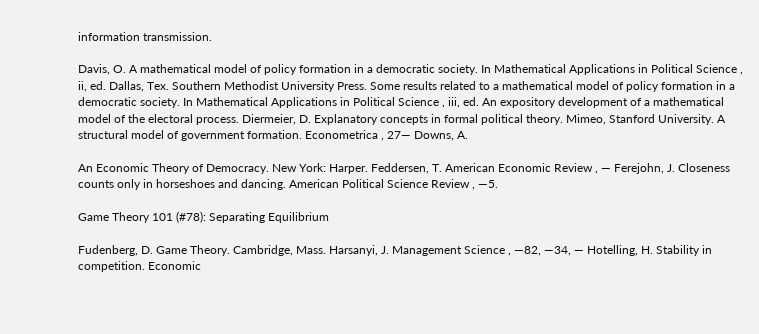information transmission.

Davis, O. A mathematical model of policy formation in a democratic society. In Mathematical Applications in Political Science , ii, ed. Dallas, Tex. Southern Methodist University Press. Some results related to a mathematical model of policy formation in a democratic society. In Mathematical Applications in Political Science , iii, ed. An expository development of a mathematical model of the electoral process. Diermeier, D. Explanatory concepts in formal political theory. Mimeo, Stanford University. A structural model of government formation. Econometrica , 27— Downs, A.

An Economic Theory of Democracy. New York: Harper. Feddersen, T. American Economic Review , — Ferejohn, J. Closeness counts only in horseshoes and dancing. American Political Science Review , —5.

Game Theory 101 (#78): Separating Equilibrium

Fudenberg, D. Game Theory. Cambridge, Mass. Harsanyi, J. Management Science , —82, —34, — Hotelling, H. Stability in competition. Economic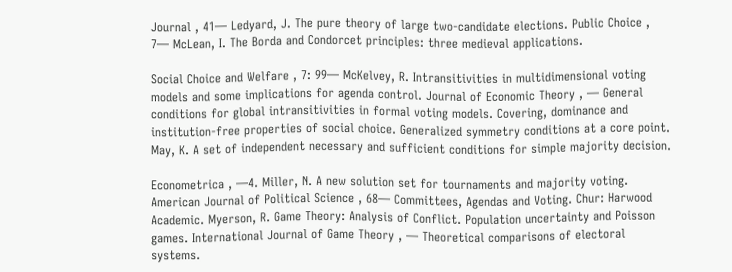Journal , 41— Ledyard, J. The pure theory of large two-candidate elections. Public Choice , 7— McLean, I. The Borda and Condorcet principles: three medieval applications.

Social Choice and Welfare , 7: 99— McKelvey, R. Intransitivities in multidimensional voting models and some implications for agenda control. Journal of Economic Theory , — General conditions for global intransitivities in formal voting models. Covering, dominance and institution-free properties of social choice. Generalized symmetry conditions at a core point. May, K. A set of independent necessary and sufficient conditions for simple majority decision.

Econometrica , —4. Miller, N. A new solution set for tournaments and majority voting. American Journal of Political Science , 68— Committees, Agendas and Voting. Chur: Harwood Academic. Myerson, R. Game Theory: Analysis of Conflict. Population uncertainty and Poisson games. International Journal of Game Theory , — Theoretical comparisons of electoral systems.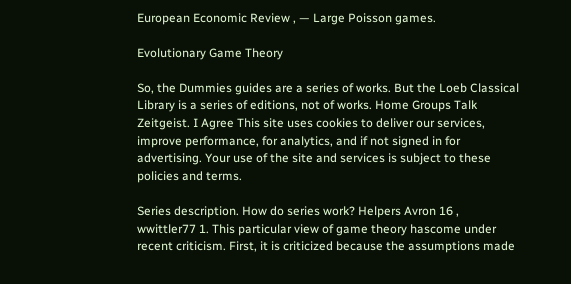European Economic Review , — Large Poisson games.

Evolutionary Game Theory

So, the Dummies guides are a series of works. But the Loeb Classical Library is a series of editions, not of works. Home Groups Talk Zeitgeist. I Agree This site uses cookies to deliver our services, improve performance, for analytics, and if not signed in for advertising. Your use of the site and services is subject to these policies and terms.

Series description. How do series work? Helpers Avron 16 , wwittler77 1. This particular view of game theory hascome under recent criticism. First, it is criticized because the assumptions made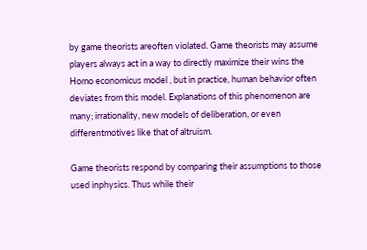by game theorists areoften violated. Game theorists may assume players always act in a way to directly maximize their wins the Homo economicus model , but in practice, human behavior often deviates from this model. Explanations of this phenomenon are many; irrationality, new models of deliberation, or even differentmotives like that of altruism.

Game theorists respond by comparing their assumptions to those used inphysics. Thus while their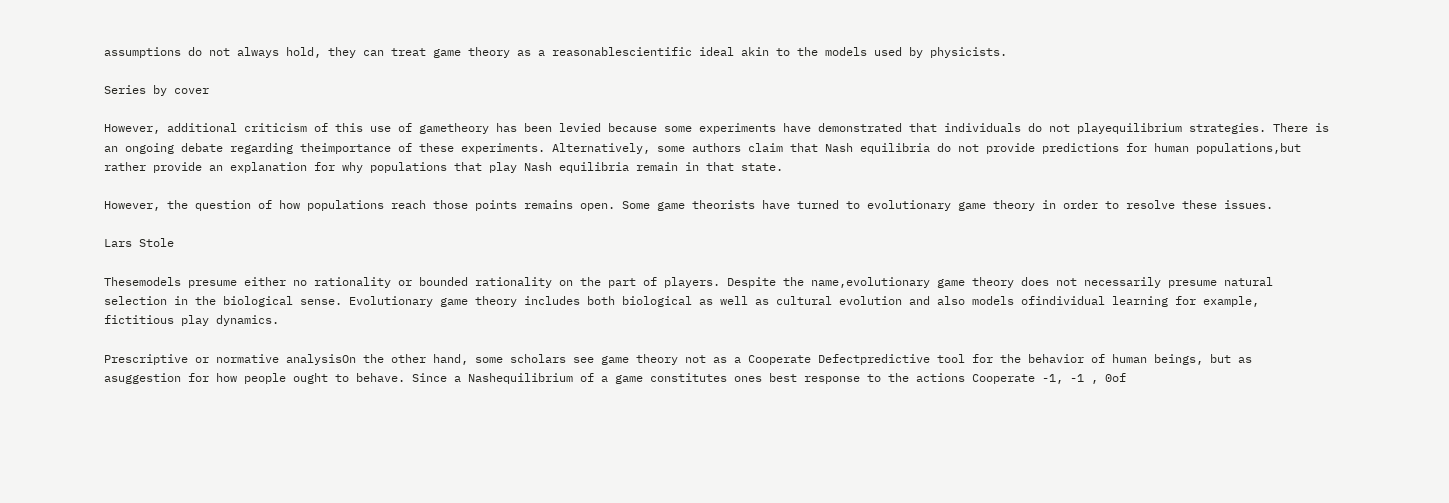assumptions do not always hold, they can treat game theory as a reasonablescientific ideal akin to the models used by physicists.

Series by cover

However, additional criticism of this use of gametheory has been levied because some experiments have demonstrated that individuals do not playequilibrium strategies. There is an ongoing debate regarding theimportance of these experiments. Alternatively, some authors claim that Nash equilibria do not provide predictions for human populations,but rather provide an explanation for why populations that play Nash equilibria remain in that state.

However, the question of how populations reach those points remains open. Some game theorists have turned to evolutionary game theory in order to resolve these issues.

Lars Stole

Thesemodels presume either no rationality or bounded rationality on the part of players. Despite the name,evolutionary game theory does not necessarily presume natural selection in the biological sense. Evolutionary game theory includes both biological as well as cultural evolution and also models ofindividual learning for example, fictitious play dynamics.

Prescriptive or normative analysisOn the other hand, some scholars see game theory not as a Cooperate Defectpredictive tool for the behavior of human beings, but as asuggestion for how people ought to behave. Since a Nashequilibrium of a game constitutes ones best response to the actions Cooperate -1, -1 , 0of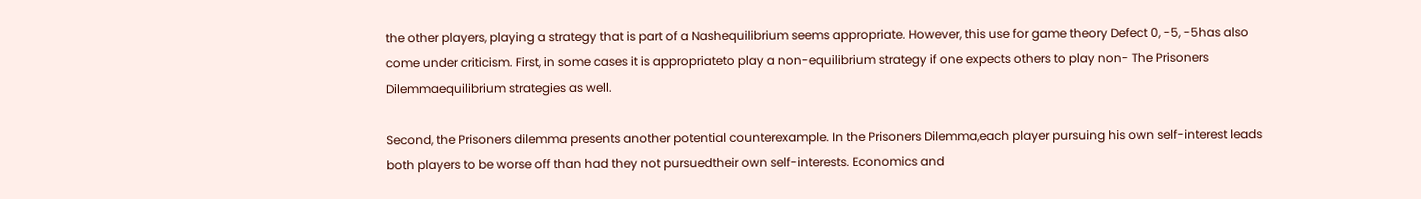the other players, playing a strategy that is part of a Nashequilibrium seems appropriate. However, this use for game theory Defect 0, -5, -5has also come under criticism. First, in some cases it is appropriateto play a non-equilibrium strategy if one expects others to play non- The Prisoners Dilemmaequilibrium strategies as well.

Second, the Prisoners dilemma presents another potential counterexample. In the Prisoners Dilemma,each player pursuing his own self-interest leads both players to be worse off than had they not pursuedtheir own self-interests. Economics and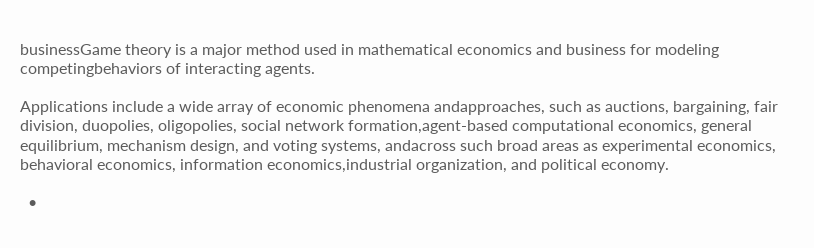businessGame theory is a major method used in mathematical economics and business for modeling competingbehaviors of interacting agents.

Applications include a wide array of economic phenomena andapproaches, such as auctions, bargaining, fair division, duopolies, oligopolies, social network formation,agent-based computational economics, general equilibrium, mechanism design, and voting systems, andacross such broad areas as experimental economics, behavioral economics, information economics,industrial organization, and political economy.

  •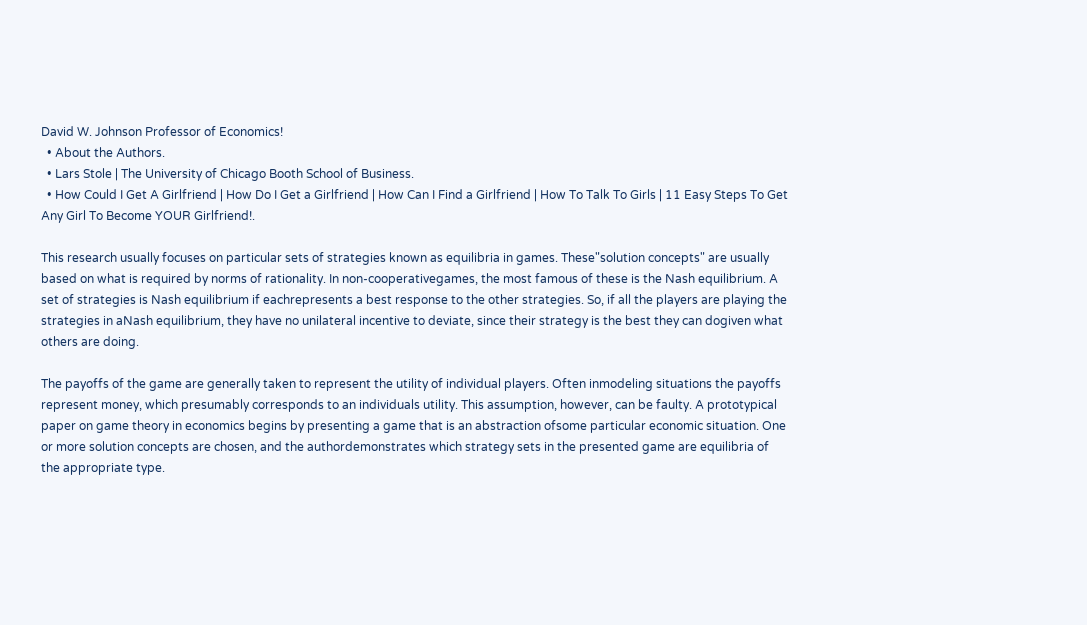David W. Johnson Professor of Economics!
  • About the Authors.
  • Lars Stole | The University of Chicago Booth School of Business.
  • How Could I Get A Girlfriend | How Do I Get a Girlfriend | How Can I Find a Girlfriend | How To Talk To Girls | 11 Easy Steps To Get Any Girl To Become YOUR Girlfriend!.

This research usually focuses on particular sets of strategies known as equilibria in games. These"solution concepts" are usually based on what is required by norms of rationality. In non-cooperativegames, the most famous of these is the Nash equilibrium. A set of strategies is Nash equilibrium if eachrepresents a best response to the other strategies. So, if all the players are playing the strategies in aNash equilibrium, they have no unilateral incentive to deviate, since their strategy is the best they can dogiven what others are doing.

The payoffs of the game are generally taken to represent the utility of individual players. Often inmodeling situations the payoffs represent money, which presumably corresponds to an individuals utility. This assumption, however, can be faulty. A prototypical paper on game theory in economics begins by presenting a game that is an abstraction ofsome particular economic situation. One or more solution concepts are chosen, and the authordemonstrates which strategy sets in the presented game are equilibria of the appropriate type.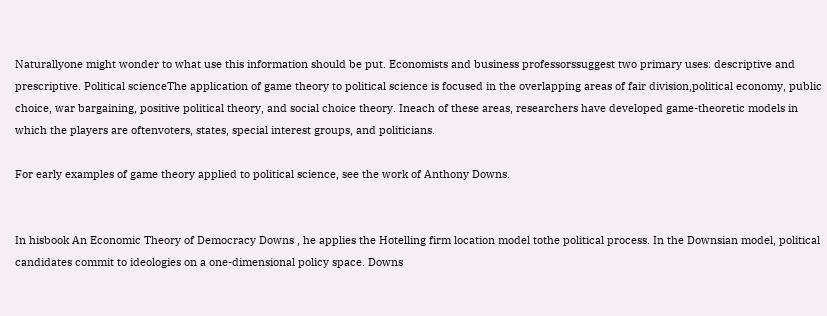Naturallyone might wonder to what use this information should be put. Economists and business professorssuggest two primary uses: descriptive and prescriptive. Political scienceThe application of game theory to political science is focused in the overlapping areas of fair division,political economy, public choice, war bargaining, positive political theory, and social choice theory. Ineach of these areas, researchers have developed game-theoretic models in which the players are oftenvoters, states, special interest groups, and politicians.

For early examples of game theory applied to political science, see the work of Anthony Downs.


In hisbook An Economic Theory of Democracy Downs , he applies the Hotelling firm location model tothe political process. In the Downsian model, political candidates commit to ideologies on a one-dimensional policy space. Downs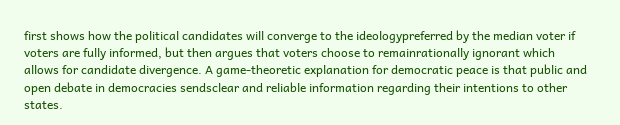first shows how the political candidates will converge to the ideologypreferred by the median voter if voters are fully informed, but then argues that voters choose to remainrationally ignorant which allows for candidate divergence. A game-theoretic explanation for democratic peace is that public and open debate in democracies sendsclear and reliable information regarding their intentions to other states.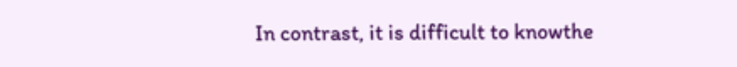In contrast, it is difficult to knowthe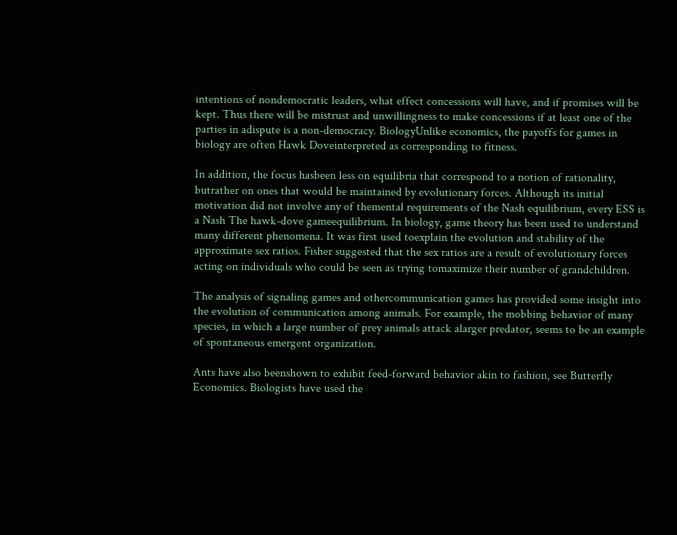intentions of nondemocratic leaders, what effect concessions will have, and if promises will be kept. Thus there will be mistrust and unwillingness to make concessions if at least one of the parties in adispute is a non-democracy. BiologyUnlike economics, the payoffs for games in biology are often Hawk Doveinterpreted as corresponding to fitness.

In addition, the focus hasbeen less on equilibria that correspond to a notion of rationality, butrather on ones that would be maintained by evolutionary forces. Although its initial motivation did not involve any of themental requirements of the Nash equilibrium, every ESS is a Nash The hawk-dove gameequilibrium. In biology, game theory has been used to understand many different phenomena. It was first used toexplain the evolution and stability of the approximate sex ratios. Fisher suggested that the sex ratios are a result of evolutionary forces acting on individuals who could be seen as trying tomaximize their number of grandchildren.

The analysis of signaling games and othercommunication games has provided some insight into the evolution of communication among animals. For example, the mobbing behavior of many species, in which a large number of prey animals attack alarger predator, seems to be an example of spontaneous emergent organization.

Ants have also beenshown to exhibit feed-forward behavior akin to fashion, see Butterfly Economics. Biologists have used the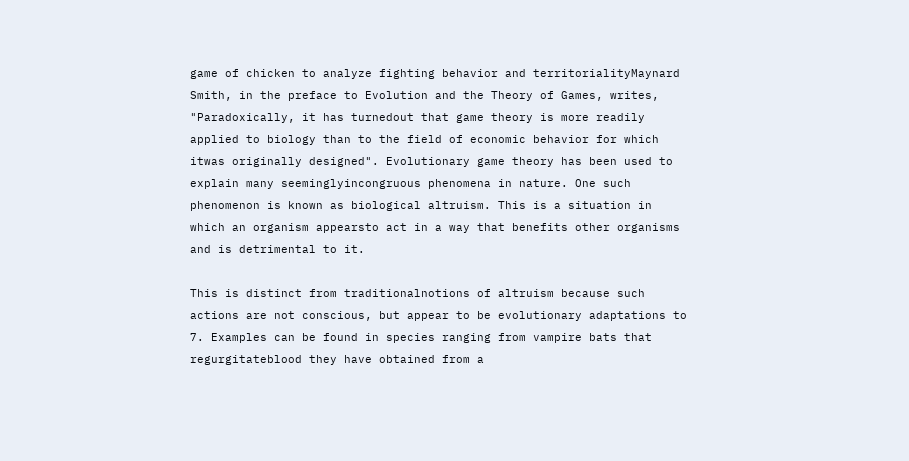game of chicken to analyze fighting behavior and territorialityMaynard Smith, in the preface to Evolution and the Theory of Games, writes, "Paradoxically, it has turnedout that game theory is more readily applied to biology than to the field of economic behavior for which itwas originally designed". Evolutionary game theory has been used to explain many seeminglyincongruous phenomena in nature. One such phenomenon is known as biological altruism. This is a situation in which an organism appearsto act in a way that benefits other organisms and is detrimental to it.

This is distinct from traditionalnotions of altruism because such actions are not conscious, but appear to be evolutionary adaptations to 7. Examples can be found in species ranging from vampire bats that regurgitateblood they have obtained from a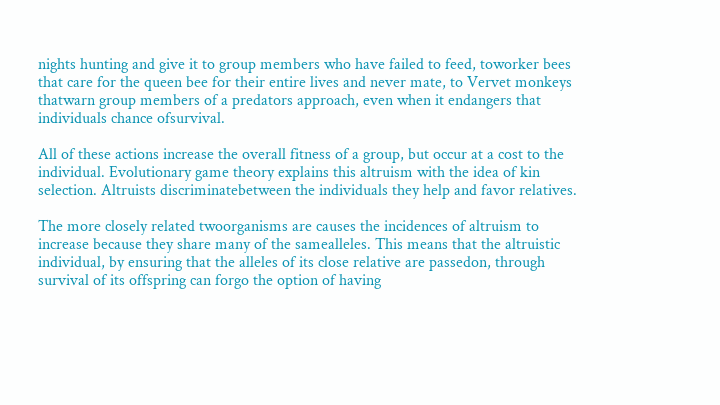nights hunting and give it to group members who have failed to feed, toworker bees that care for the queen bee for their entire lives and never mate, to Vervet monkeys thatwarn group members of a predators approach, even when it endangers that individuals chance ofsurvival.

All of these actions increase the overall fitness of a group, but occur at a cost to the individual. Evolutionary game theory explains this altruism with the idea of kin selection. Altruists discriminatebetween the individuals they help and favor relatives.

The more closely related twoorganisms are causes the incidences of altruism to increase because they share many of the samealleles. This means that the altruistic individual, by ensuring that the alleles of its close relative are passedon, through survival of its offspring can forgo the option of having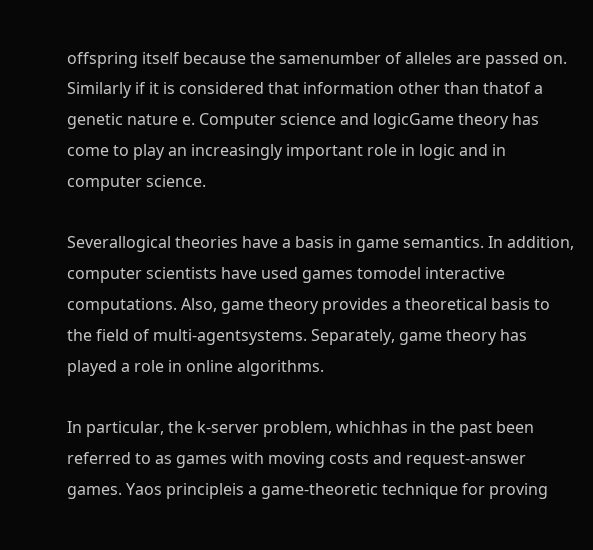offspring itself because the samenumber of alleles are passed on. Similarly if it is considered that information other than thatof a genetic nature e. Computer science and logicGame theory has come to play an increasingly important role in logic and in computer science.

Severallogical theories have a basis in game semantics. In addition, computer scientists have used games tomodel interactive computations. Also, game theory provides a theoretical basis to the field of multi-agentsystems. Separately, game theory has played a role in online algorithms.

In particular, the k-server problem, whichhas in the past been referred to as games with moving costs and request-answer games. Yaos principleis a game-theoretic technique for proving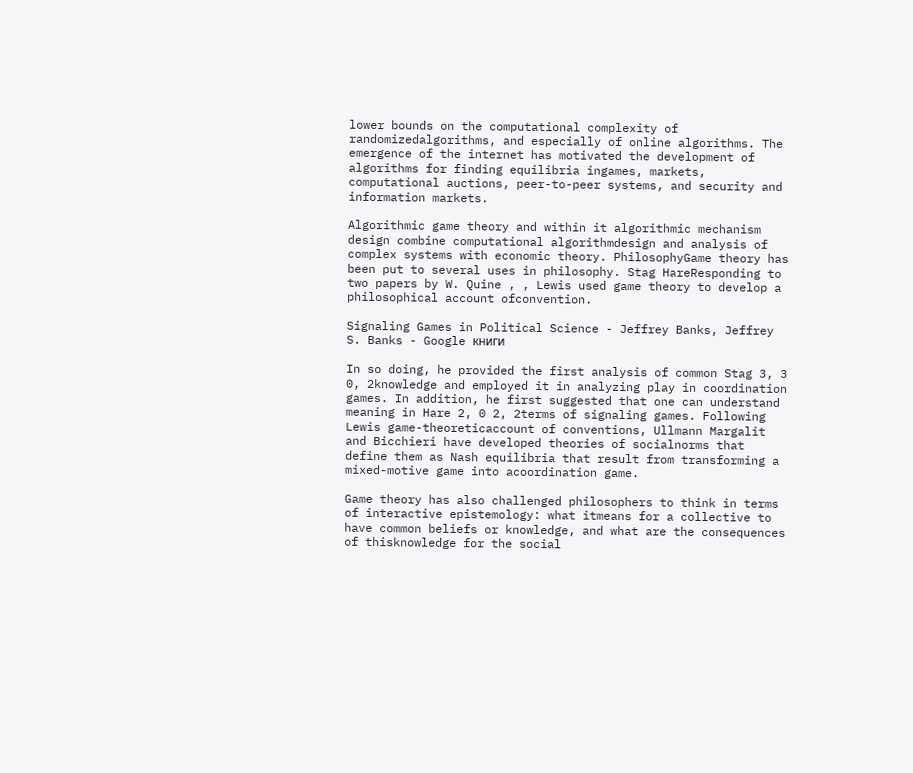lower bounds on the computational complexity of randomizedalgorithms, and especially of online algorithms. The emergence of the internet has motivated the development of algorithms for finding equilibria ingames, markets, computational auctions, peer-to-peer systems, and security and information markets.

Algorithmic game theory and within it algorithmic mechanism design combine computational algorithmdesign and analysis of complex systems with economic theory. PhilosophyGame theory has been put to several uses in philosophy. Stag HareResponding to two papers by W. Quine , , Lewis used game theory to develop a philosophical account ofconvention.

Signaling Games in Political Science - Jeffrey Banks, Jeffrey S. Banks - Google книги

In so doing, he provided the first analysis of common Stag 3, 3 0, 2knowledge and employed it in analyzing play in coordination games. In addition, he first suggested that one can understand meaning in Hare 2, 0 2, 2terms of signaling games. Following Lewis game-theoreticaccount of conventions, Ullmann Margalit and Bicchieri have developed theories of socialnorms that define them as Nash equilibria that result from transforming a mixed-motive game into acoordination game.

Game theory has also challenged philosophers to think in terms of interactive epistemology: what itmeans for a collective to have common beliefs or knowledge, and what are the consequences of thisknowledge for the social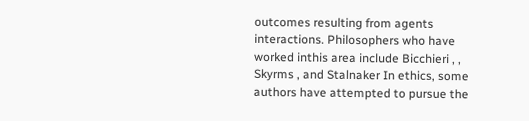outcomes resulting from agents interactions. Philosophers who have worked inthis area include Bicchieri , , Skyrms , and Stalnaker In ethics, some authors have attempted to pursue the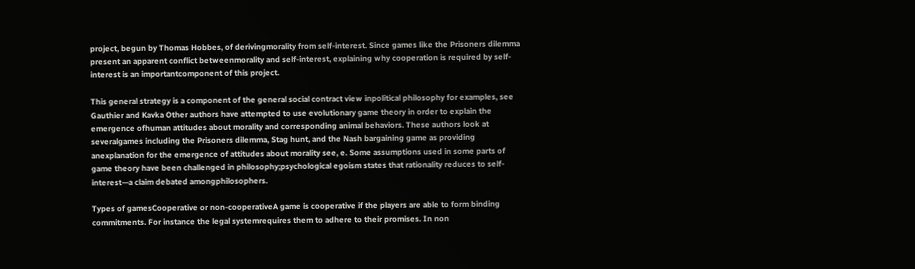project, begun by Thomas Hobbes, of derivingmorality from self-interest. Since games like the Prisoners dilemma present an apparent conflict betweenmorality and self-interest, explaining why cooperation is required by self-interest is an importantcomponent of this project.

This general strategy is a component of the general social contract view inpolitical philosophy for examples, see Gauthier and Kavka Other authors have attempted to use evolutionary game theory in order to explain the emergence ofhuman attitudes about morality and corresponding animal behaviors. These authors look at severalgames including the Prisoners dilemma, Stag hunt, and the Nash bargaining game as providing anexplanation for the emergence of attitudes about morality see, e. Some assumptions used in some parts of game theory have been challenged in philosophy;psychological egoism states that rationality reduces to self-interest—a claim debated amongphilosophers.

Types of gamesCooperative or non-cooperativeA game is cooperative if the players are able to form binding commitments. For instance the legal systemrequires them to adhere to their promises. In non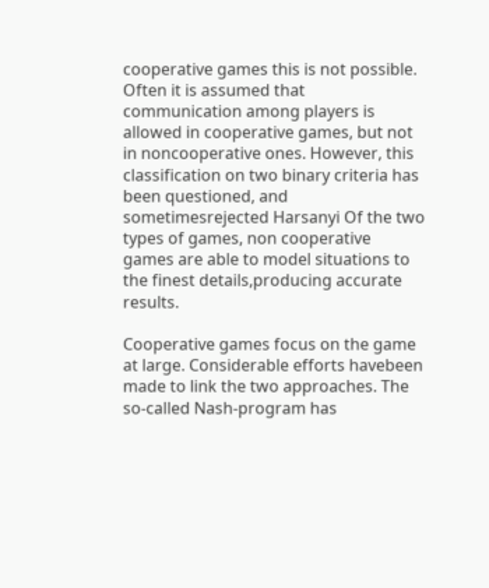cooperative games this is not possible. Often it is assumed that communication among players is allowed in cooperative games, but not in noncooperative ones. However, this classification on two binary criteria has been questioned, and sometimesrejected Harsanyi Of the two types of games, non cooperative games are able to model situations to the finest details,producing accurate results.

Cooperative games focus on the game at large. Considerable efforts havebeen made to link the two approaches. The so-called Nash-program has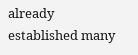already established many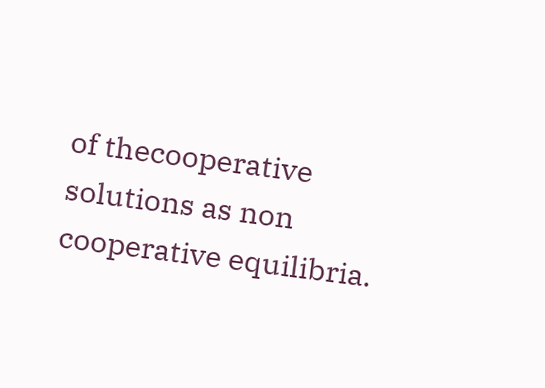of thecooperative solutions as non cooperative equilibria.